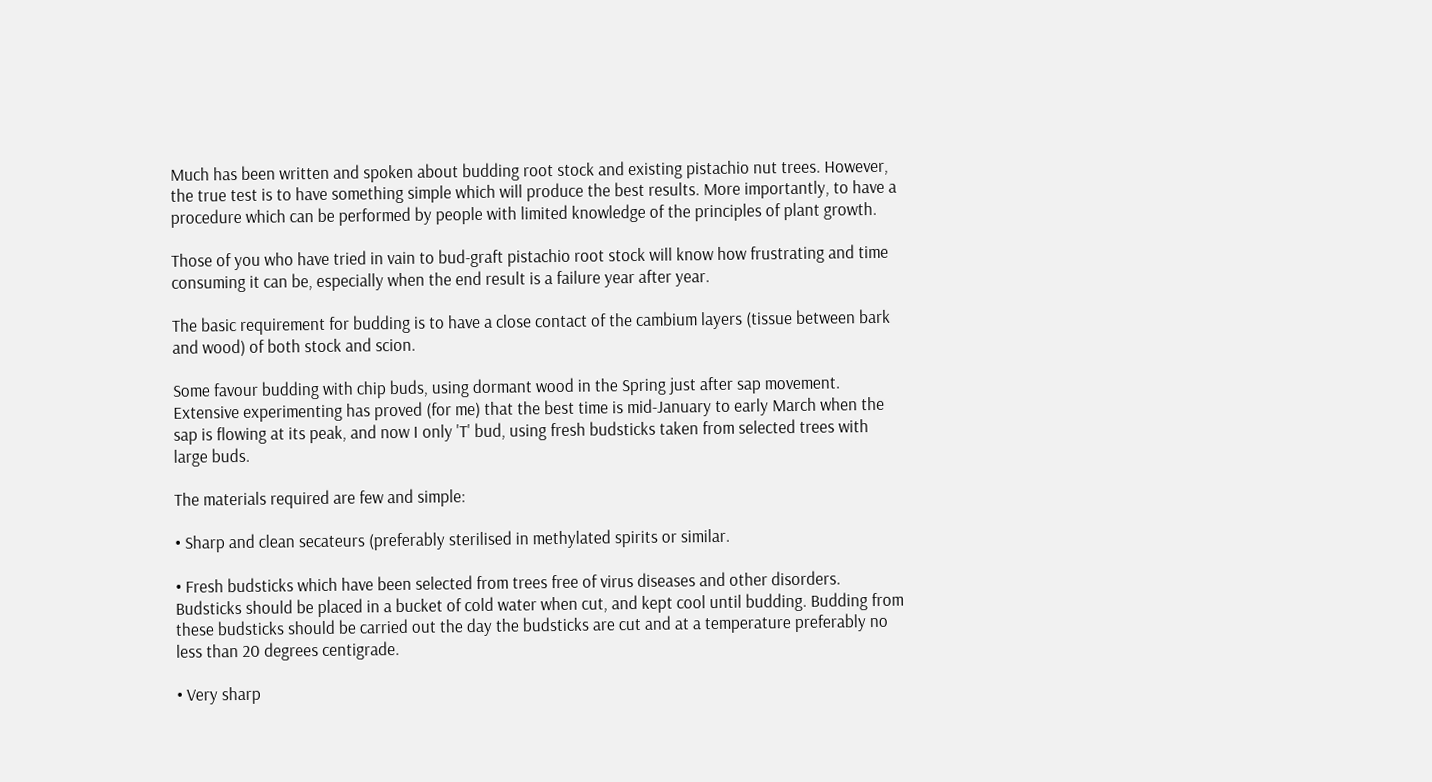Much has been written and spoken about budding root stock and existing pistachio nut trees. However, the true test is to have something simple which will produce the best results. More importantly, to have a procedure which can be performed by people with limited knowledge of the principles of plant growth.

Those of you who have tried in vain to bud-graft pistachio root stock will know how frustrating and time consuming it can be, especially when the end result is a failure year after year.

The basic requirement for budding is to have a close contact of the cambium layers (tissue between bark and wood) of both stock and scion.

Some favour budding with chip buds, using dormant wood in the Spring just after sap movement. Extensive experimenting has proved (for me) that the best time is mid-January to early March when the sap is flowing at its peak, and now I only 'T' bud, using fresh budsticks taken from selected trees with large buds.

The materials required are few and simple:

• Sharp and clean secateurs (preferably sterilised in methylated spirits or similar.

• Fresh budsticks which have been selected from trees free of virus diseases and other disorders. Budsticks should be placed in a bucket of cold water when cut, and kept cool until budding. Budding from these budsticks should be carried out the day the budsticks are cut and at a temperature preferably no less than 20 degrees centigrade.

• Very sharp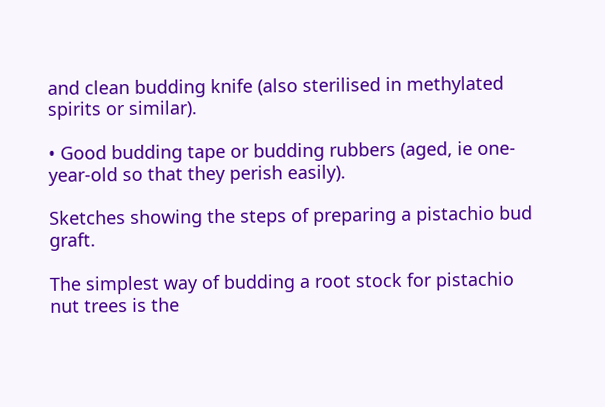and clean budding knife (also sterilised in methylated spirits or similar).

• Good budding tape or budding rubbers (aged, ie one-year-old so that they perish easily).

Sketches showing the steps of preparing a pistachio bud graft.

The simplest way of budding a root stock for pistachio nut trees is the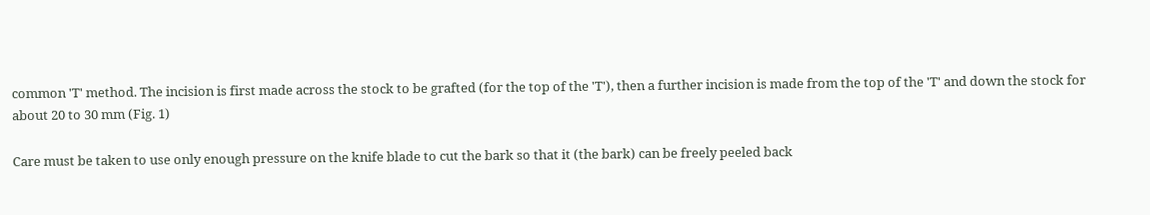common 'T' method. The incision is first made across the stock to be grafted (for the top of the 'T'), then a further incision is made from the top of the 'T' and down the stock for about 20 to 30 mm (Fig. 1)

Care must be taken to use only enough pressure on the knife blade to cut the bark so that it (the bark) can be freely peeled back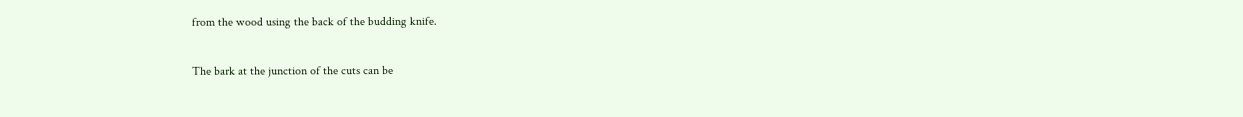from the wood using the back of the budding knife.

The bark at the junction of the cuts can be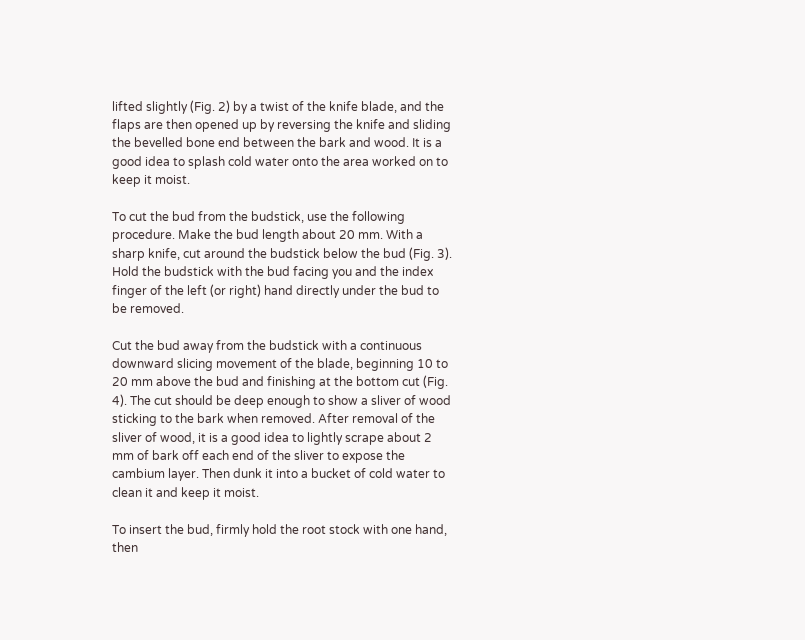lifted slightly (Fig. 2) by a twist of the knife blade, and the flaps are then opened up by reversing the knife and sliding the bevelled bone end between the bark and wood. It is a good idea to splash cold water onto the area worked on to keep it moist.

To cut the bud from the budstick, use the following procedure. Make the bud length about 20 mm. With a sharp knife, cut around the budstick below the bud (Fig. 3). Hold the budstick with the bud facing you and the index finger of the left (or right) hand directly under the bud to be removed.

Cut the bud away from the budstick with a continuous downward slicing movement of the blade, beginning 10 to 20 mm above the bud and finishing at the bottom cut (Fig. 4). The cut should be deep enough to show a sliver of wood sticking to the bark when removed. After removal of the sliver of wood, it is a good idea to lightly scrape about 2 mm of bark off each end of the sliver to expose the cambium layer. Then dunk it into a bucket of cold water to clean it and keep it moist.

To insert the bud, firmly hold the root stock with one hand, then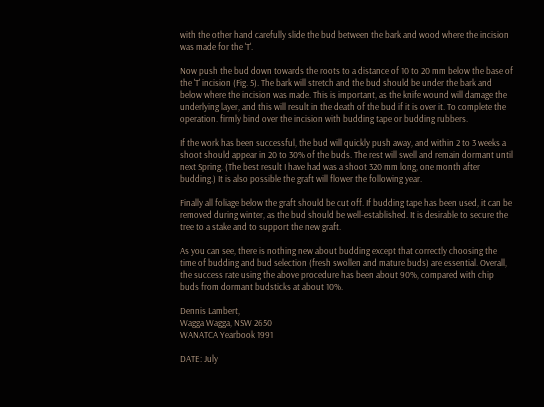with the other hand carefully slide the bud between the bark and wood where the incision was made for the 'T'.

Now push the bud down towards the roots to a distance of 10 to 20 mm below the base of the 'T' incision (Fig. 5). The bark will stretch and the bud should be under the bark and below where the incision was made. This is important, as the knife wound will damage the underlying layer, and this will result in the death of the bud if it is over it. To complete the operation. firmly bind over the incision with budding tape or budding rubbers.

If the work has been successful, the bud will quickly push away, and within 2 to 3 weeks a shoot should appear in 20 to 30% of the buds. The rest will swell and remain dormant until next Spring. (The best result I have had was a shoot 320 mm long, one month after budding.) It is also possible the graft will flower the following year.

Finally all foliage below the graft should be cut off. If budding tape has been used, it can be removed during winter, as the bud should be well-established. It is desirable to secure the tree to a stake and to support the new graft.

As you can see, there is nothing new about budding except that correctly choosing the time of budding and bud selection (fresh swollen and mature buds) are essential. Overall, the success rate using the above procedure has been about 90%, compared with chip buds from dormant budsticks at about 10%.

Dennis Lambert,
Wagga Wagga, NSW 2650
WANATCA Yearbook 1991

DATE: July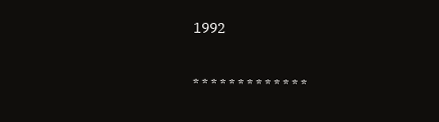1992

* * * * * * * * * * * * *